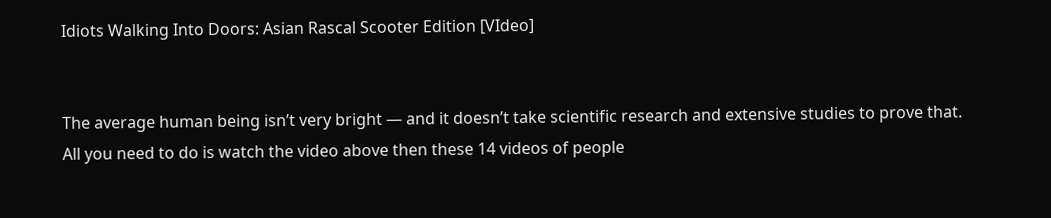Idiots Walking Into Doors: Asian Rascal Scooter Edition [VIdeo]


The average human being isn’t very bright — and it doesn’t take scientific research and extensive studies to prove that. All you need to do is watch the video above then these 14 videos of people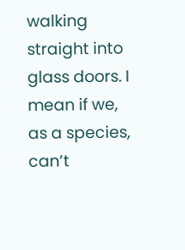walking straight into glass doors. I mean if we, as a species, can’t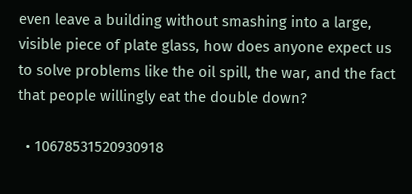even leave a building without smashing into a large, visible piece of plate glass, how does anyone expect us to solve problems like the oil spill, the war, and the fact that people willingly eat the double down?

  • 10678531520930918